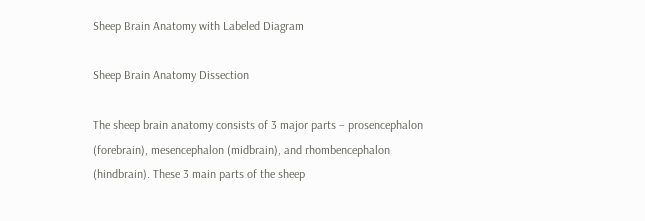Sheep Brain Anatomy with Labeled Diagram

Sheep Brain Anatomy Dissection

The sheep brain anatomy consists of 3 major parts – prosencephalon (forebrain), mesencephalon (midbrain), and rhombencephalon (hindbrain). These 3 main parts of the sheep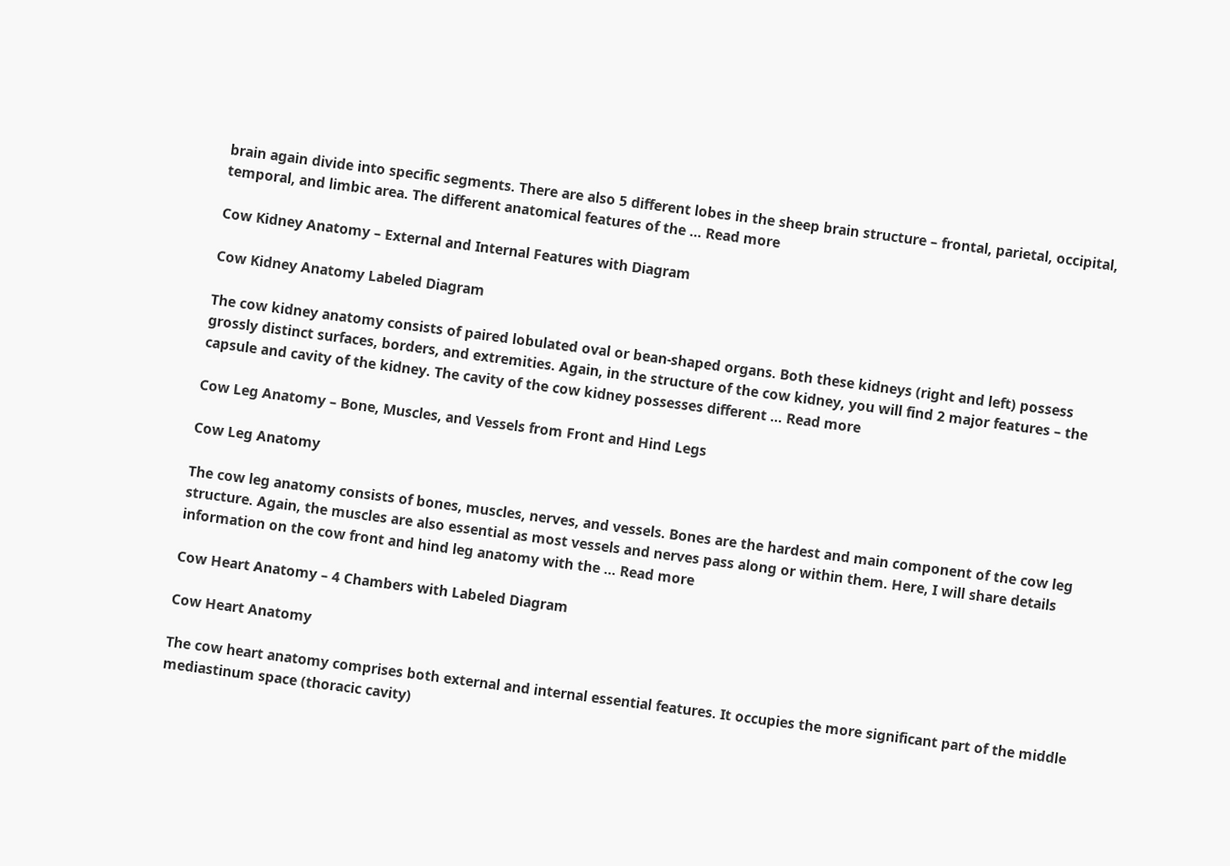brain again divide into specific segments. There are also 5 different lobes in the sheep brain structure – frontal, parietal, occipital, temporal, and limbic area. The different anatomical features of the … Read more

Cow Kidney Anatomy – External and Internal Features with Diagram

Cow Kidney Anatomy Labeled Diagram

The cow kidney anatomy consists of paired lobulated oval or bean-shaped organs. Both these kidneys (right and left) possess grossly distinct surfaces, borders, and extremities. Again, in the structure of the cow kidney, you will find 2 major features – the capsule and cavity of the kidney. The cavity of the cow kidney possesses different … Read more

Cow Leg Anatomy – Bone, Muscles, and Vessels from Front and Hind Legs

Cow Leg Anatomy

The cow leg anatomy consists of bones, muscles, nerves, and vessels. Bones are the hardest and main component of the cow leg structure. Again, the muscles are also essential as most vessels and nerves pass along or within them. Here, I will share details information on the cow front and hind leg anatomy with the … Read more

Cow Heart Anatomy – 4 Chambers with Labeled Diagram

Cow Heart Anatomy

The cow heart anatomy comprises both external and internal essential features. It occupies the more significant part of the middle mediastinum space (thoracic cavity)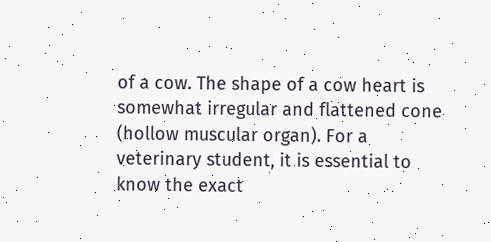of a cow. The shape of a cow heart is somewhat irregular and flattened cone (hollow muscular organ). For a veterinary student, it is essential to know the exact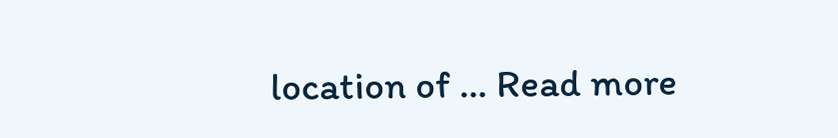location of … Read more